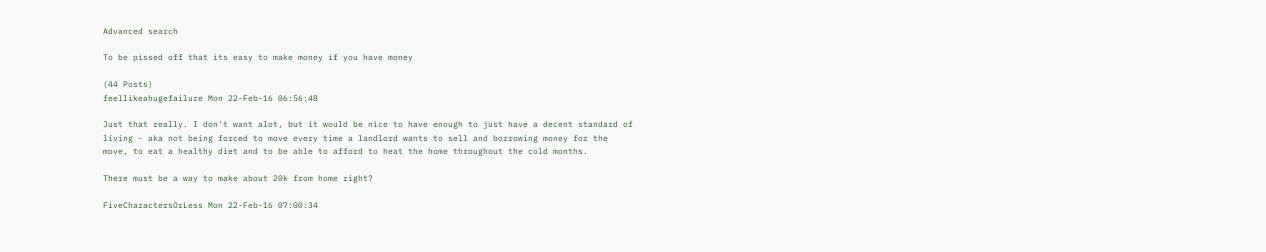Advanced search

To be pissed off that its easy to make money if you have money

(44 Posts)
feellikeahugefailure Mon 22-Feb-16 06:56:48

Just that really. I don't want alot, but it would be nice to have enough to just have a decent standard of living - aka not being forced to move every time a landlord wants to sell and borrowing money for the move, to eat a healthy diet and to be able to afford to heat the home throughout the cold months.

There must be a way to make about 20k from home right?

FiveCharactersOrLess Mon 22-Feb-16 07:00:34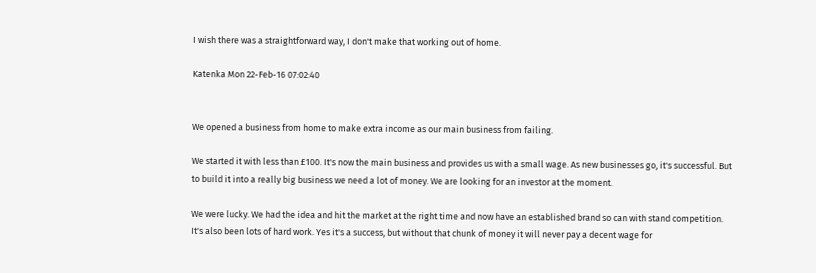I wish there was a straightforward way, I don't make that working out of home.

Katenka Mon 22-Feb-16 07:02:40


We opened a business from home to make extra income as our main business from failing.

We started it with less than £100. It's now the main business and provides us with a small wage. As new businesses go, it's successful. But to build it into a really big business we need a lot of money. We are looking for an investor at the moment.

We were lucky. We had the idea and hit the market at the right time and now have an established brand so can with stand competition. It's also been lots of hard work. Yes it's a success, but without that chunk of money it will never pay a decent wage for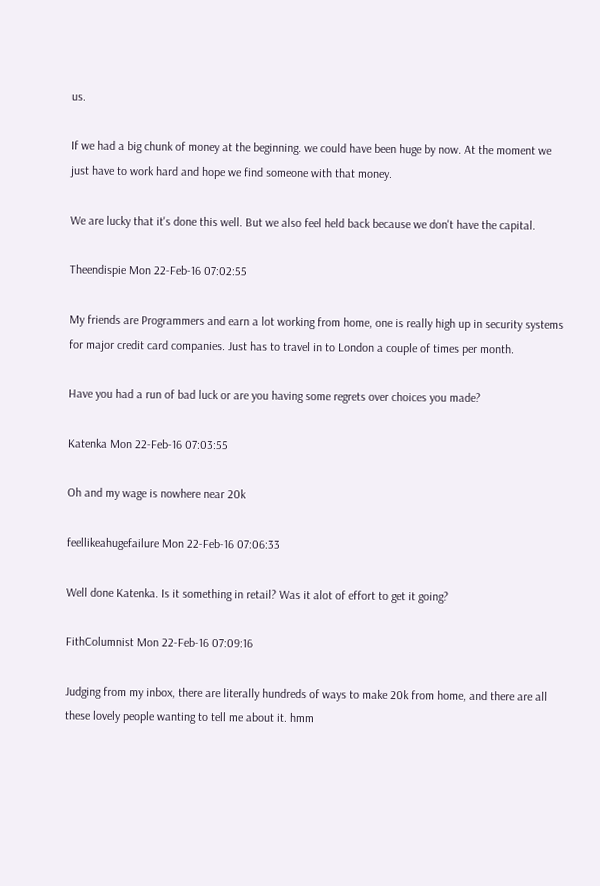us.

If we had a big chunk of money at the beginning. we could have been huge by now. At the moment we just have to work hard and hope we find someone with that money.

We are lucky that it's done this well. But we also feel held back because we don't have the capital.

Theendispie Mon 22-Feb-16 07:02:55

My friends are Programmers and earn a lot working from home, one is really high up in security systems for major credit card companies. Just has to travel in to London a couple of times per month.

Have you had a run of bad luck or are you having some regrets over choices you made?

Katenka Mon 22-Feb-16 07:03:55

Oh and my wage is nowhere near 20k

feellikeahugefailure Mon 22-Feb-16 07:06:33

Well done Katenka. Is it something in retail? Was it alot of effort to get it going?

FithColumnist Mon 22-Feb-16 07:09:16

Judging from my inbox, there are literally hundreds of ways to make 20k from home, and there are all these lovely people wanting to tell me about it. hmm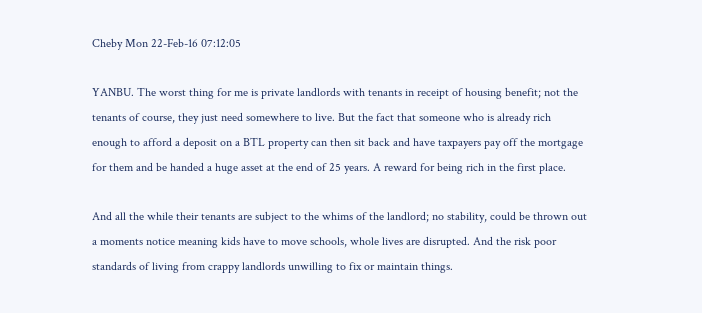Cheby Mon 22-Feb-16 07:12:05

YANBU. The worst thing for me is private landlords with tenants in receipt of housing benefit; not the tenants of course, they just need somewhere to live. But the fact that someone who is already rich enough to afford a deposit on a BTL property can then sit back and have taxpayers pay off the mortgage for them and be handed a huge asset at the end of 25 years. A reward for being rich in the first place.

And all the while their tenants are subject to the whims of the landlord; no stability, could be thrown out a moments notice meaning kids have to move schools, whole lives are disrupted. And the risk poor standards of living from crappy landlords unwilling to fix or maintain things.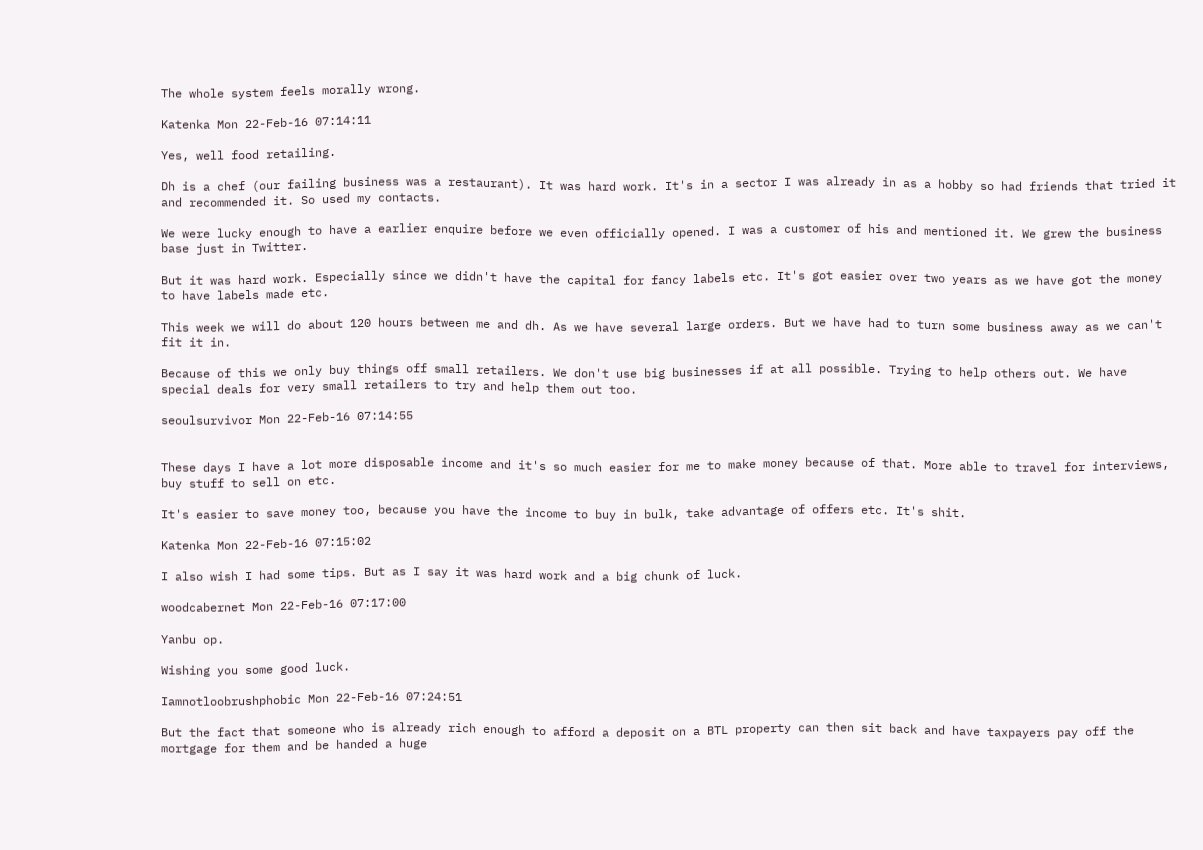The whole system feels morally wrong.

Katenka Mon 22-Feb-16 07:14:11

Yes, well food retailing.

Dh is a chef (our failing business was a restaurant). It was hard work. It's in a sector I was already in as a hobby so had friends that tried it and recommended it. So used my contacts.

We were lucky enough to have a earlier enquire before we even officially opened. I was a customer of his and mentioned it. We grew the business base just in Twitter.

But it was hard work. Especially since we didn't have the capital for fancy labels etc. It's got easier over two years as we have got the money to have labels made etc.

This week we will do about 120 hours between me and dh. As we have several large orders. But we have had to turn some business away as we can't fit it in.

Because of this we only buy things off small retailers. We don't use big businesses if at all possible. Trying to help others out. We have special deals for very small retailers to try and help them out too.

seoulsurvivor Mon 22-Feb-16 07:14:55


These days I have a lot more disposable income and it's so much easier for me to make money because of that. More able to travel for interviews, buy stuff to sell on etc.

It's easier to save money too, because you have the income to buy in bulk, take advantage of offers etc. It's shit.

Katenka Mon 22-Feb-16 07:15:02

I also wish I had some tips. But as I say it was hard work and a big chunk of luck.

woodcabernet Mon 22-Feb-16 07:17:00

Yanbu op.

Wishing you some good luck.

Iamnotloobrushphobic Mon 22-Feb-16 07:24:51

But the fact that someone who is already rich enough to afford a deposit on a BTL property can then sit back and have taxpayers pay off the mortgage for them and be handed a huge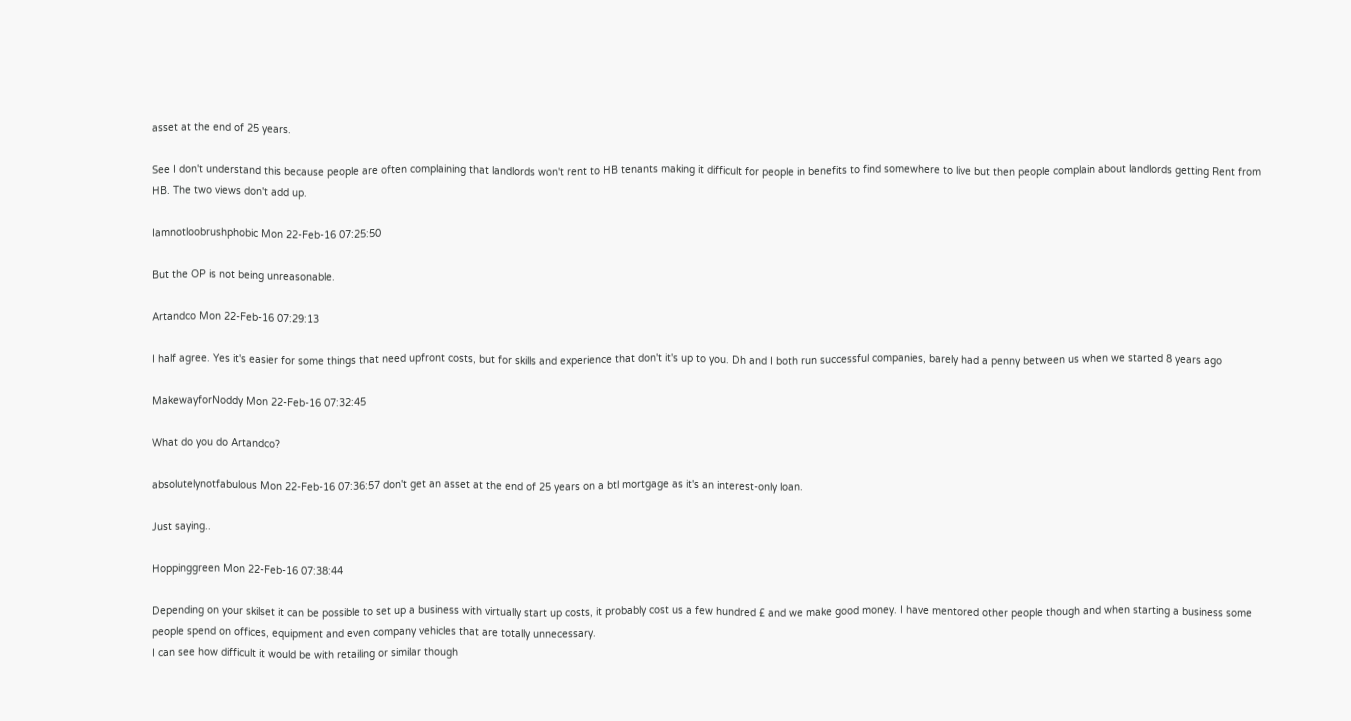asset at the end of 25 years.

See I don't understand this because people are often complaining that landlords won't rent to HB tenants making it difficult for people in benefits to find somewhere to live but then people complain about landlords getting Rent from HB. The two views don't add up.

Iamnotloobrushphobic Mon 22-Feb-16 07:25:50

But the OP is not being unreasonable.

Artandco Mon 22-Feb-16 07:29:13

I half agree. Yes it's easier for some things that need upfront costs, but for skills and experience that don't it's up to you. Dh and I both run successful companies, barely had a penny between us when we started 8 years ago

MakewayforNoddy Mon 22-Feb-16 07:32:45

What do you do Artandco?

absolutelynotfabulous Mon 22-Feb-16 07:36:57 don't get an asset at the end of 25 years on a btl mortgage as it's an interest-only loan.

Just saying..

Hoppinggreen Mon 22-Feb-16 07:38:44

Depending on your skilset it can be possible to set up a business with virtually start up costs, it probably cost us a few hundred £ and we make good money. I have mentored other people though and when starting a business some people spend on offices, equipment and even company vehicles that are totally unnecessary.
I can see how difficult it would be with retailing or similar though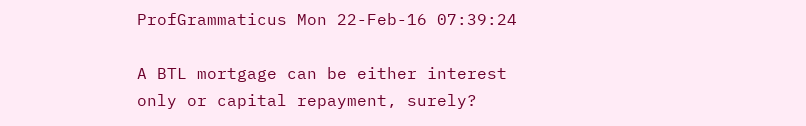ProfGrammaticus Mon 22-Feb-16 07:39:24

A BTL mortgage can be either interest only or capital repayment, surely?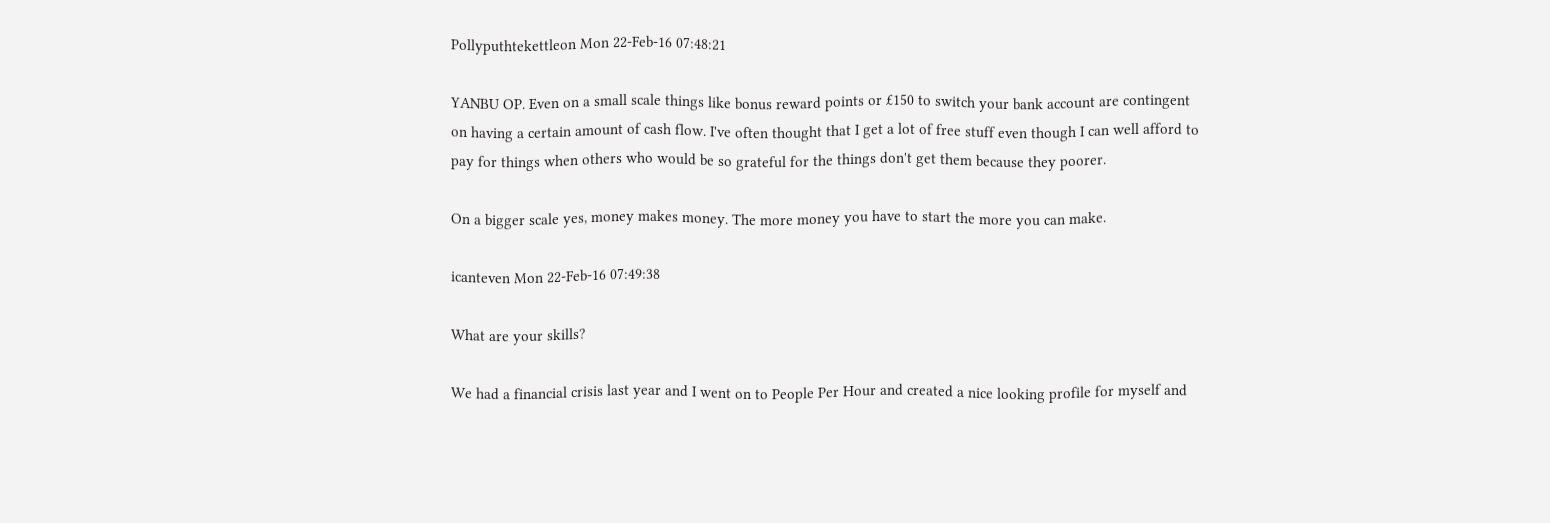Pollyputhtekettleon Mon 22-Feb-16 07:48:21

YANBU OP. Even on a small scale things like bonus reward points or £150 to switch your bank account are contingent on having a certain amount of cash flow. I've often thought that I get a lot of free stuff even though I can well afford to pay for things when others who would be so grateful for the things don't get them because they poorer.

On a bigger scale yes, money makes money. The more money you have to start the more you can make.

icanteven Mon 22-Feb-16 07:49:38

What are your skills?

We had a financial crisis last year and I went on to People Per Hour and created a nice looking profile for myself and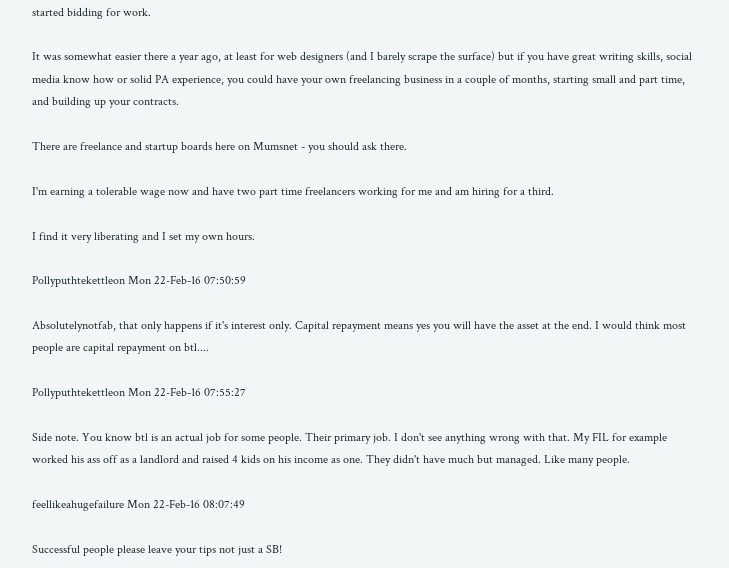started bidding for work.

It was somewhat easier there a year ago, at least for web designers (and I barely scrape the surface) but if you have great writing skills, social media know how or solid PA experience, you could have your own freelancing business in a couple of months, starting small and part time, and building up your contracts.

There are freelance and startup boards here on Mumsnet - you should ask there.

I'm earning a tolerable wage now and have two part time freelancers working for me and am hiring for a third.

I find it very liberating and I set my own hours.

Pollyputhtekettleon Mon 22-Feb-16 07:50:59

Absolutelynotfab, that only happens if it's interest only. Capital repayment means yes you will have the asset at the end. I would think most people are capital repayment on btl....

Pollyputhtekettleon Mon 22-Feb-16 07:55:27

Side note. You know btl is an actual job for some people. Their primary job. I don't see anything wrong with that. My FIL for example worked his ass off as a landlord and raised 4 kids on his income as one. They didn't have much but managed. Like many people.

feellikeahugefailure Mon 22-Feb-16 08:07:49

Successful people please leave your tips not just a SB!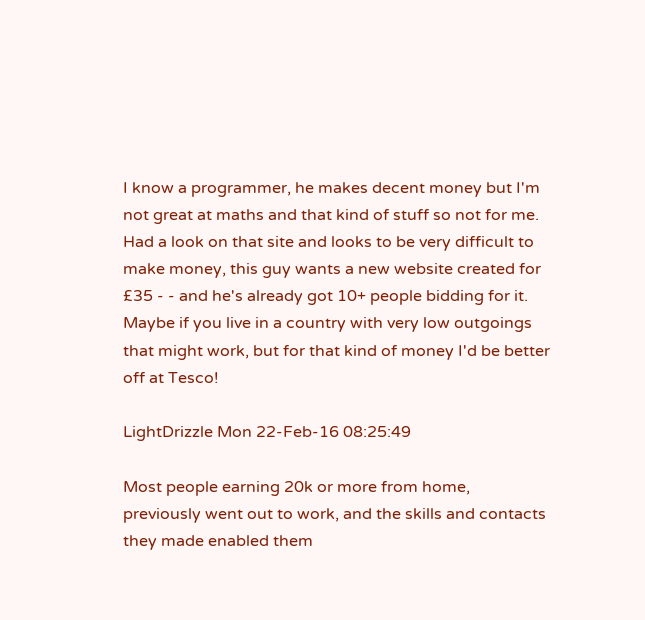I know a programmer, he makes decent money but I'm not great at maths and that kind of stuff so not for me. Had a look on that site and looks to be very difficult to make money, this guy wants a new website created for £35 - - and he's already got 10+ people bidding for it. Maybe if you live in a country with very low outgoings that might work, but for that kind of money I'd be better off at Tesco!

LightDrizzle Mon 22-Feb-16 08:25:49

Most people earning 20k or more from home, previously went out to work, and the skills and contacts they made enabled them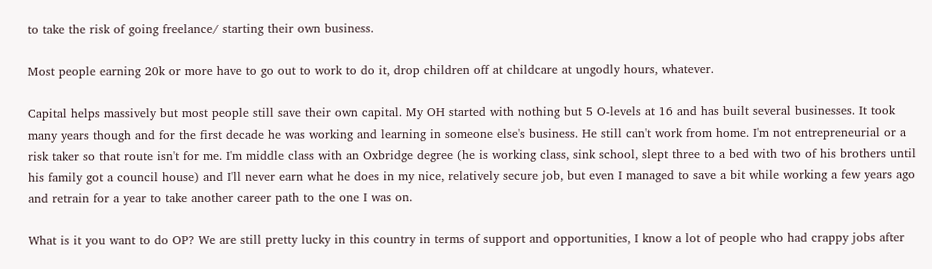to take the risk of going freelance/ starting their own business.

Most people earning 20k or more have to go out to work to do it, drop children off at childcare at ungodly hours, whatever.

Capital helps massively but most people still save their own capital. My OH started with nothing but 5 O-levels at 16 and has built several businesses. It took many years though and for the first decade he was working and learning in someone else's business. He still can't work from home. I'm not entrepreneurial or a risk taker so that route isn't for me. I'm middle class with an Oxbridge degree (he is working class, sink school, slept three to a bed with two of his brothers until his family got a council house) and I'll never earn what he does in my nice, relatively secure job, but even I managed to save a bit while working a few years ago and retrain for a year to take another career path to the one I was on.

What is it you want to do OP? We are still pretty lucky in this country in terms of support and opportunities, I know a lot of people who had crappy jobs after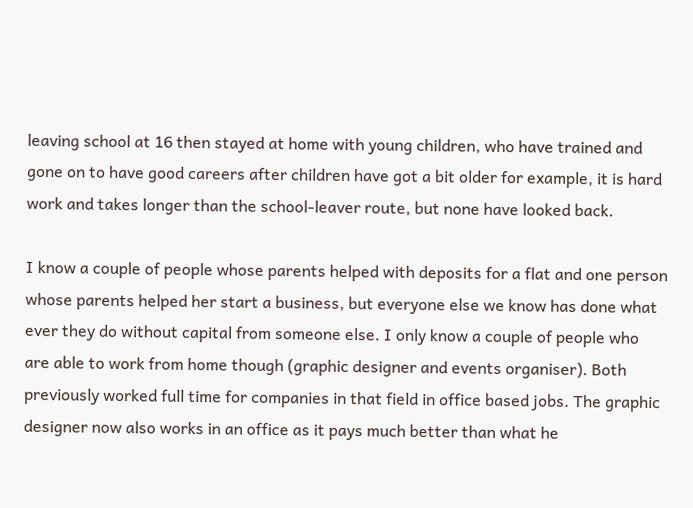leaving school at 16 then stayed at home with young children, who have trained and gone on to have good careers after children have got a bit older for example, it is hard work and takes longer than the school-leaver route, but none have looked back.

I know a couple of people whose parents helped with deposits for a flat and one person whose parents helped her start a business, but everyone else we know has done what ever they do without capital from someone else. I only know a couple of people who are able to work from home though (graphic designer and events organiser). Both previously worked full time for companies in that field in office based jobs. The graphic designer now also works in an office as it pays much better than what he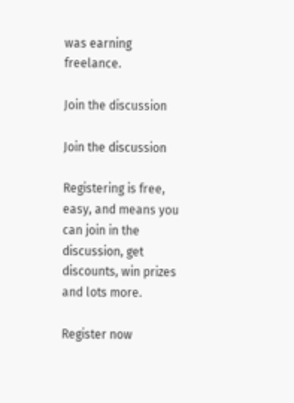was earning freelance.

Join the discussion

Join the discussion

Registering is free, easy, and means you can join in the discussion, get discounts, win prizes and lots more.

Register now